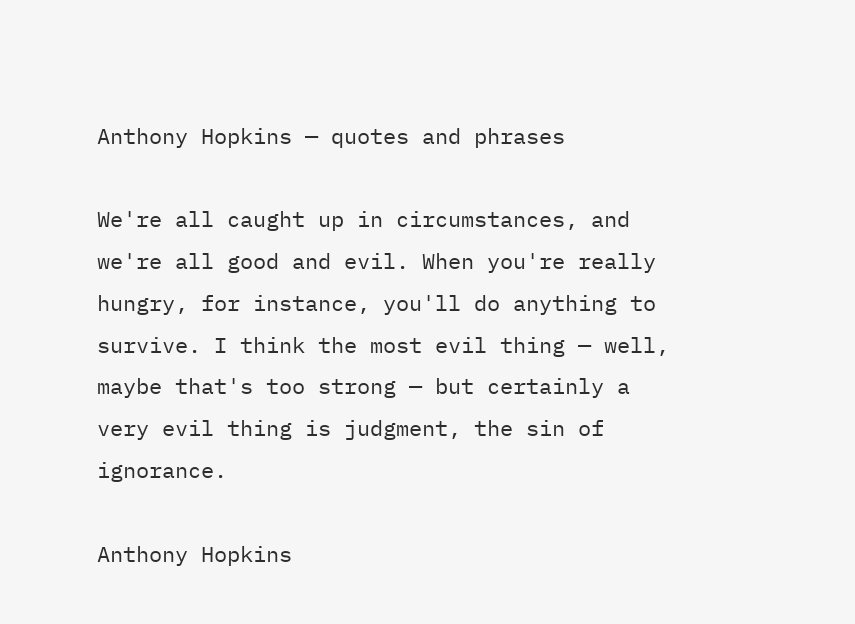Anthony Hopkins — quotes and phrases

We're all caught up in circumstances, and we're all good and evil. When you're really hungry, for instance, you'll do anything to survive. I think the most evil thing — well, maybe that's too strong — but certainly a very evil thing is judgment, the sin of ignorance.

Anthony Hopkins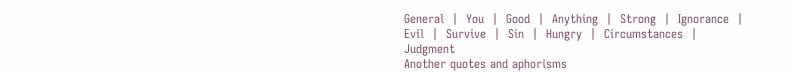General  |  You  |  Good  |  Anything  |  Strong  |  Ignorance  |  Evil  |  Survive  |  Sin  |  Hungry  |  Circumstances  |  Judgment
Another quotes and aphorisms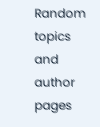Random topics and author pages